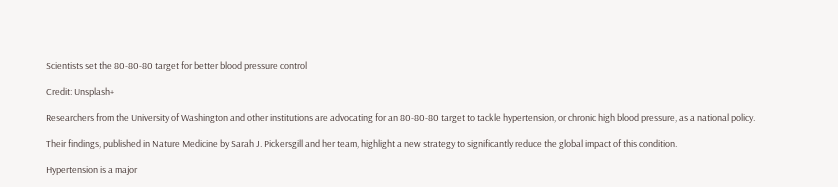Scientists set the 80-80-80 target for better blood pressure control

Credit: Unsplash+

Researchers from the University of Washington and other institutions are advocating for an 80-80-80 target to tackle hypertension, or chronic high blood pressure, as a national policy.

Their findings, published in Nature Medicine by Sarah J. Pickersgill and her team, highlight a new strategy to significantly reduce the global impact of this condition.

Hypertension is a major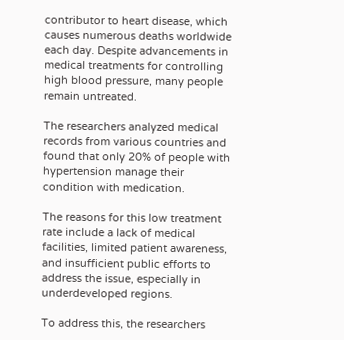contributor to heart disease, which causes numerous deaths worldwide each day. Despite advancements in medical treatments for controlling high blood pressure, many people remain untreated.

The researchers analyzed medical records from various countries and found that only 20% of people with hypertension manage their condition with medication.

The reasons for this low treatment rate include a lack of medical facilities, limited patient awareness, and insufficient public efforts to address the issue, especially in underdeveloped regions.

To address this, the researchers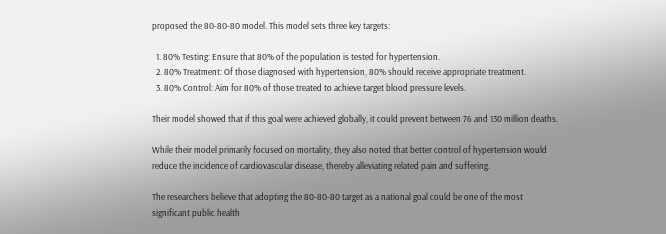proposed the 80-80-80 model. This model sets three key targets:

  1. 80% Testing: Ensure that 80% of the population is tested for hypertension.
  2. 80% Treatment: Of those diagnosed with hypertension, 80% should receive appropriate treatment.
  3. 80% Control: Aim for 80% of those treated to achieve target blood pressure levels.

Their model showed that if this goal were achieved globally, it could prevent between 76 and 130 million deaths.

While their model primarily focused on mortality, they also noted that better control of hypertension would reduce the incidence of cardiovascular disease, thereby alleviating related pain and suffering.

The researchers believe that adopting the 80-80-80 target as a national goal could be one of the most significant public health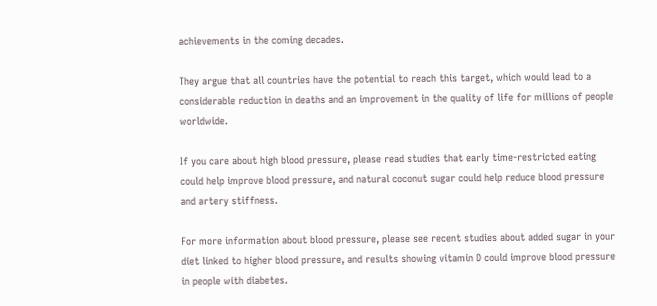achievements in the coming decades.

They argue that all countries have the potential to reach this target, which would lead to a considerable reduction in deaths and an improvement in the quality of life for millions of people worldwide.

If you care about high blood pressure, please read studies that early time-restricted eating could help improve blood pressure, and natural coconut sugar could help reduce blood pressure and artery stiffness.

For more information about blood pressure, please see recent studies about added sugar in your diet linked to higher blood pressure, and results showing vitamin D could improve blood pressure in people with diabetes.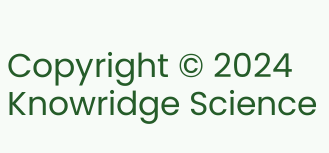Copyright © 2024 Knowridge Science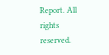Report. All rights reserved.